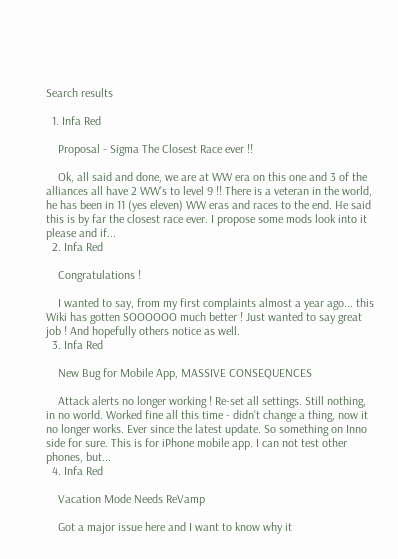Search results

  1. Infa Red

    Proposal - Sigma The Closest Race ever !!

    Ok, all said and done, we are at WW era on this one and 3 of the alliances all have 2 WW's to level 9 !! There is a veteran in the world, he has been in 11 (yes eleven) WW eras and races to the end. He said this is by far the closest race ever. I propose some mods look into it please and if...
  2. Infa Red

    Congratulations !

    I wanted to say, from my first complaints almost a year ago... this Wiki has gotten SOOOOOO much better ! Just wanted to say great job ! And hopefully others notice as well.
  3. Infa Red

    New Bug for Mobile App, MASSIVE CONSEQUENCES

    Attack alerts no longer working ! Re-set all settings. Still nothing, in no world. Worked fine all this time - didn't change a thing, now it no longer works. Ever since the latest update. So something on Inno side for sure. This is for iPhone mobile app. I can not test other phones, but...
  4. Infa Red

    Vacation Mode Needs ReVamp

    Got a major issue here and I want to know why it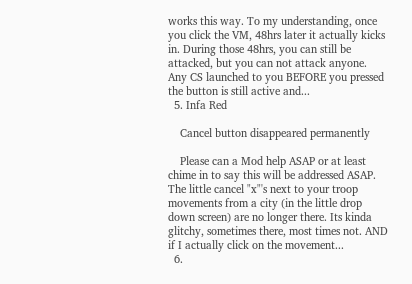works this way. To my understanding, once you click the VM, 48hrs later it actually kicks in. During those 48hrs, you can still be attacked, but you can not attack anyone. Any CS launched to you BEFORE you pressed the button is still active and...
  5. Infa Red

    Cancel button disappeared permanently

    Please can a Mod help ASAP or at least chime in to say this will be addressed ASAP. The little cancel "x"'s next to your troop movements from a city (in the little drop down screen) are no longer there. Its kinda glitchy, sometimes there, most times not. AND if I actually click on the movement...
  6.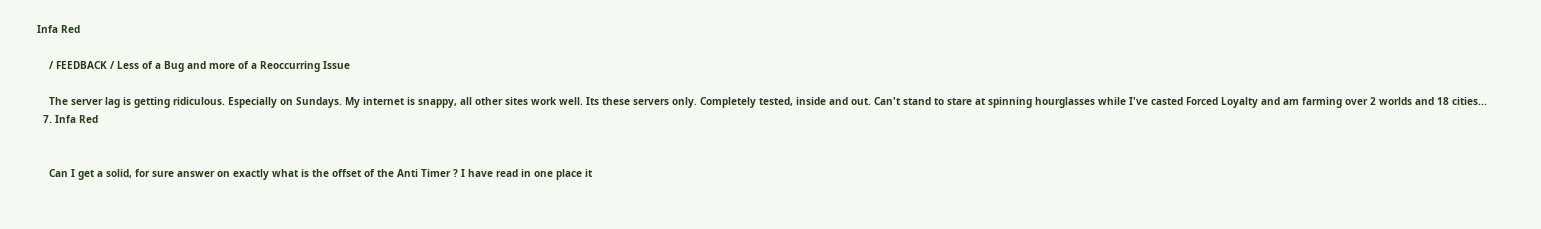Infa Red

    / FEEDBACK / Less of a Bug and more of a Reoccurring Issue

    The server lag is getting ridiculous. Especially on Sundays. My internet is snappy, all other sites work well. Its these servers only. Completely tested, inside and out. Can't stand to stare at spinning hourglasses while I've casted Forced Loyalty and am farming over 2 worlds and 18 cities...
  7. Infa Red


    Can I get a solid, for sure answer on exactly what is the offset of the Anti Timer ? I have read in one place it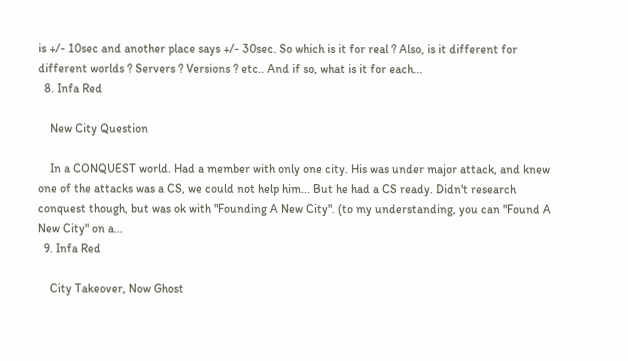is +/- 10sec and another place says +/- 30sec. So which is it for real ? Also, is it different for different worlds ? Servers ? Versions ? etc.. And if so, what is it for each...
  8. Infa Red

    New City Question

    In a CONQUEST world. Had a member with only one city. His was under major attack, and knew one of the attacks was a CS, we could not help him... But he had a CS ready. Didn't research conquest though, but was ok with "Founding A New City". (to my understanding, you can "Found A New City" on a...
  9. Infa Red

    City Takeover, Now Ghost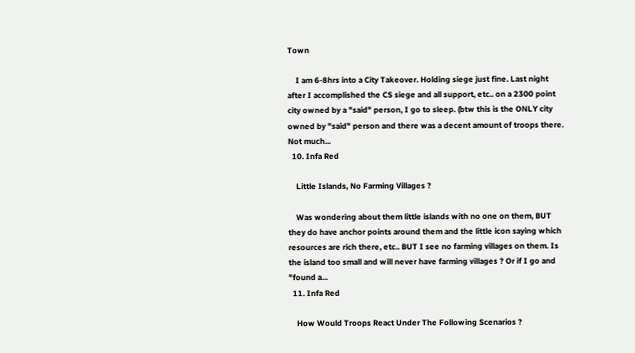Town

    I am 6-8hrs into a City Takeover. Holding siege just fine. Last night after I accomplished the CS siege and all support, etc.. on a 2300 point city owned by a "said" person, I go to sleep. (btw this is the ONLY city owned by "said" person and there was a decent amount of troops there. Not much...
  10. Infa Red

    Little Islands, No Farming Villages ?

    Was wondering about them little islands with no one on them, BUT they do have anchor points around them and the little icon saying which resources are rich there, etc.. BUT I see no farming villages on them. Is the island too small and will never have farming villages ? Or if I go and "found a...
  11. Infa Red

    How Would Troops React Under The Following Scenarios ?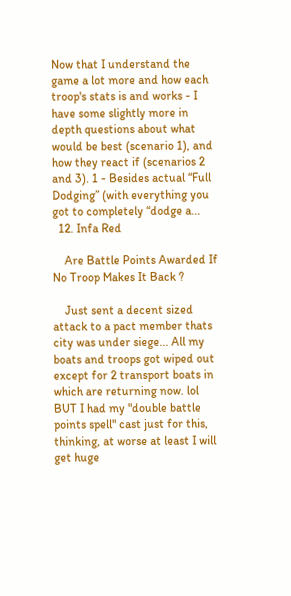Now that I understand the game a lot more and how each troop's stats is and works - I have some slightly more in depth questions about what would be best (scenario 1), and how they react if (scenarios 2 and 3). 1 - Besides actual “Full Dodging” (with everything you got to completely “dodge a...
  12. Infa Red

    Are Battle Points Awarded If No Troop Makes It Back ?

    Just sent a decent sized attack to a pact member thats city was under siege... All my boats and troops got wiped out except for 2 transport boats in which are returning now. lol BUT I had my "double battle points spell" cast just for this, thinking, at worse at least I will get huge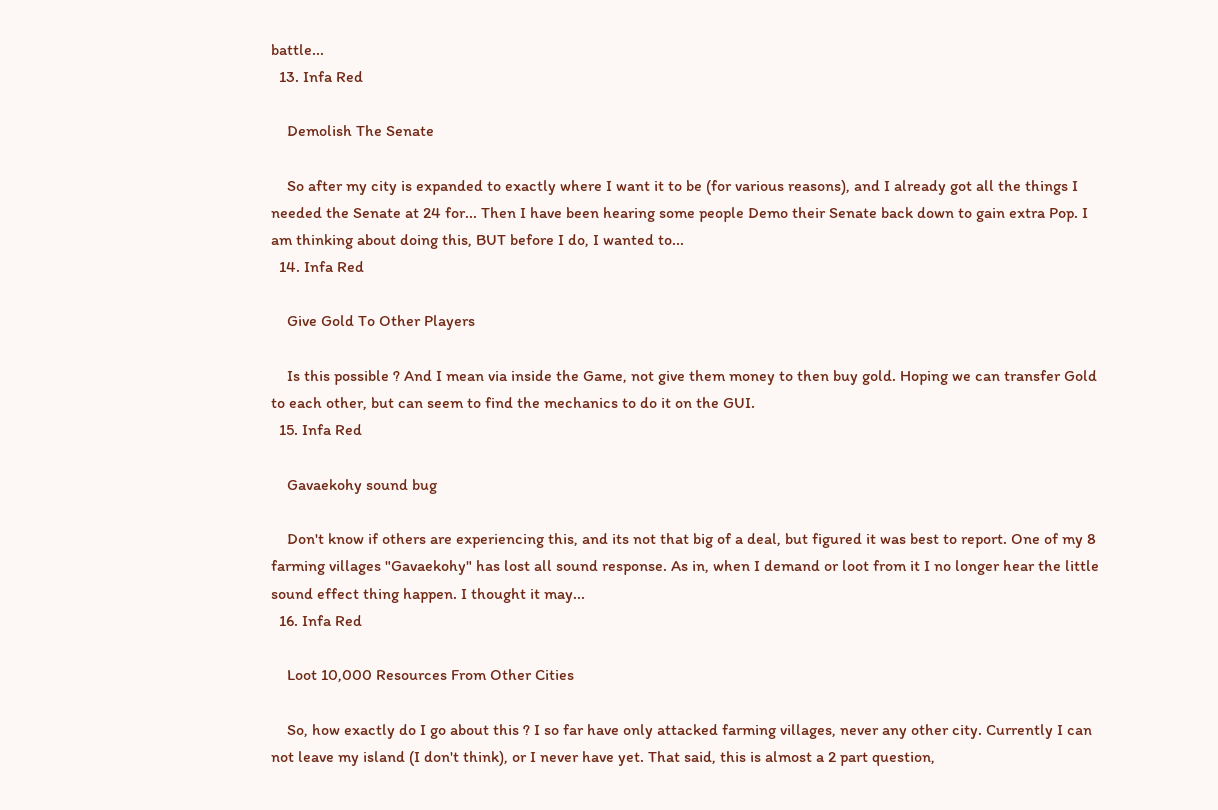battle...
  13. Infa Red

    Demolish The Senate

    So after my city is expanded to exactly where I want it to be (for various reasons), and I already got all the things I needed the Senate at 24 for... Then I have been hearing some people Demo their Senate back down to gain extra Pop. I am thinking about doing this, BUT before I do, I wanted to...
  14. Infa Red

    Give Gold To Other Players

    Is this possible ? And I mean via inside the Game, not give them money to then buy gold. Hoping we can transfer Gold to each other, but can seem to find the mechanics to do it on the GUI.
  15. Infa Red

    Gavaekohy sound bug

    Don't know if others are experiencing this, and its not that big of a deal, but figured it was best to report. One of my 8 farming villages "Gavaekohy" has lost all sound response. As in, when I demand or loot from it I no longer hear the little sound effect thing happen. I thought it may...
  16. Infa Red

    Loot 10,000 Resources From Other Cities

    So, how exactly do I go about this ? I so far have only attacked farming villages, never any other city. Currently I can not leave my island (I don't think), or I never have yet. That said, this is almost a 2 part question,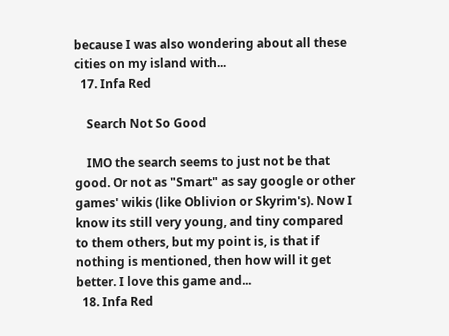because I was also wondering about all these cities on my island with...
  17. Infa Red

    Search Not So Good

    IMO the search seems to just not be that good. Or not as "Smart" as say google or other games' wikis (like Oblivion or Skyrim's). Now I know its still very young, and tiny compared to them others, but my point is, is that if nothing is mentioned, then how will it get better. I love this game and...
  18. Infa Red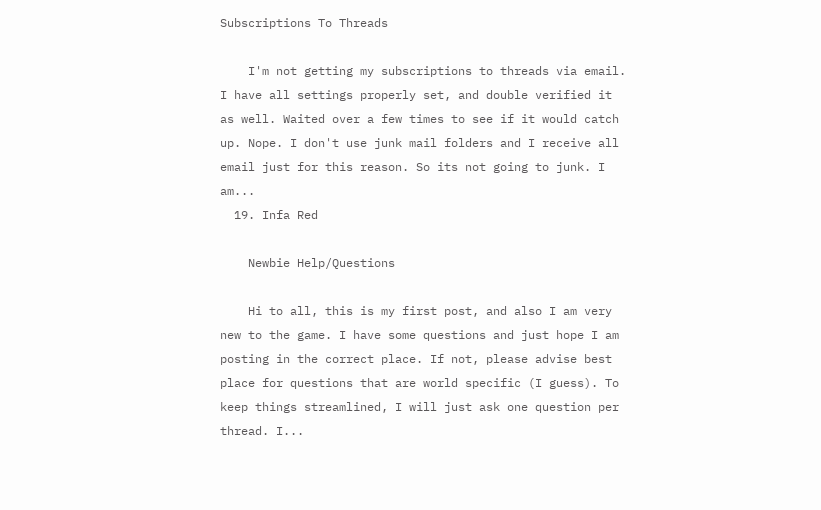Subscriptions To Threads

    I'm not getting my subscriptions to threads via email. I have all settings properly set, and double verified it as well. Waited over a few times to see if it would catch up. Nope. I don't use junk mail folders and I receive all email just for this reason. So its not going to junk. I am...
  19. Infa Red

    Newbie Help/Questions

    Hi to all, this is my first post, and also I am very new to the game. I have some questions and just hope I am posting in the correct place. If not, please advise best place for questions that are world specific (I guess). To keep things streamlined, I will just ask one question per thread. I...